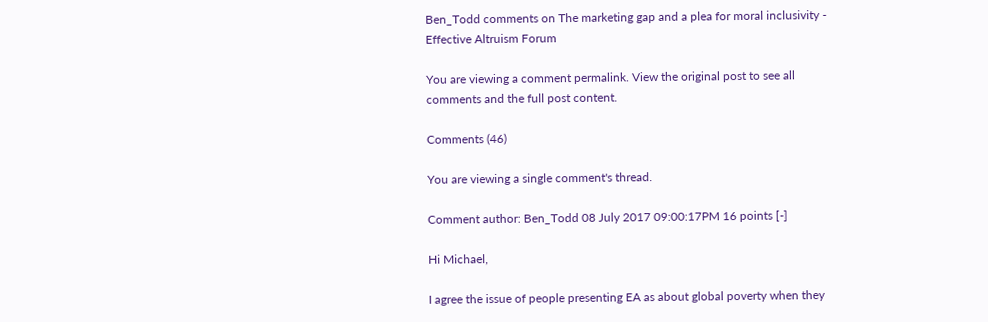Ben_Todd comments on The marketing gap and a plea for moral inclusivity - Effective Altruism Forum

You are viewing a comment permalink. View the original post to see all comments and the full post content.

Comments (46)

You are viewing a single comment's thread.

Comment author: Ben_Todd 08 July 2017 09:00:17PM 16 points [-]

Hi Michael,

I agree the issue of people presenting EA as about global poverty when they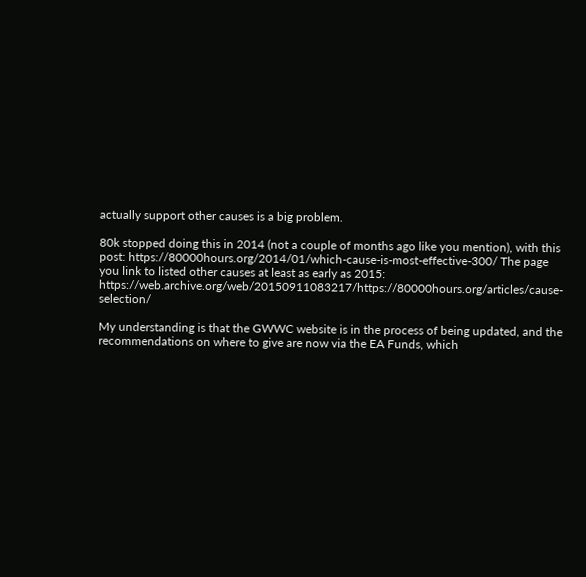actually support other causes is a big problem.

80k stopped doing this in 2014 (not a couple of months ago like you mention), with this post: https://80000hours.org/2014/01/which-cause-is-most-effective-300/ The page you link to listed other causes at least as early as 2015: https://web.archive.org/web/20150911083217/https://80000hours.org/articles/cause-selection/

My understanding is that the GWWC website is in the process of being updated, and the recommendations on where to give are now via the EA Funds, which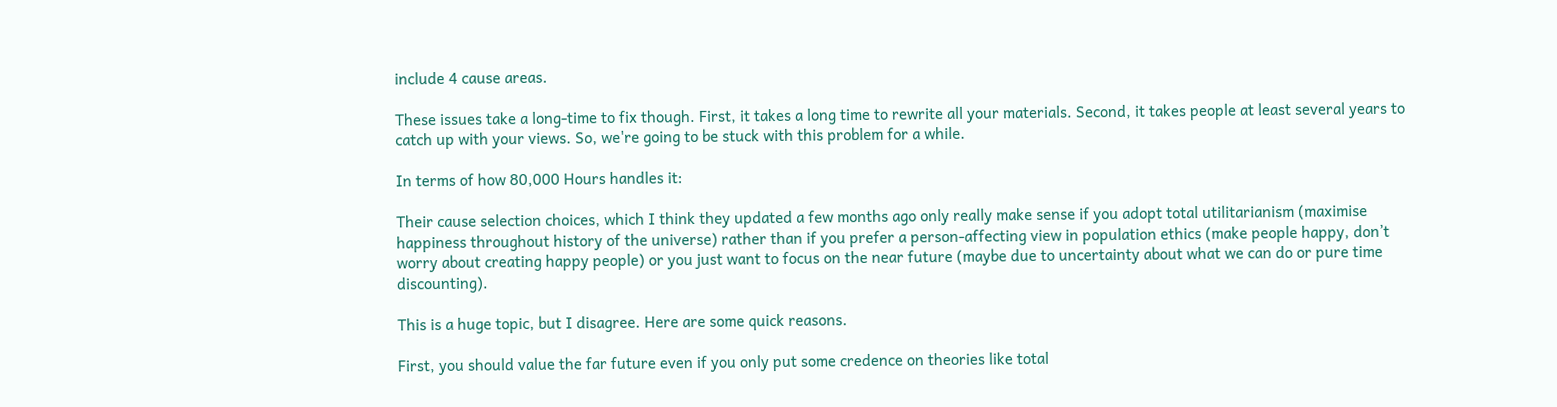include 4 cause areas.

These issues take a long-time to fix though. First, it takes a long time to rewrite all your materials. Second, it takes people at least several years to catch up with your views. So, we're going to be stuck with this problem for a while.

In terms of how 80,000 Hours handles it:

Their cause selection choices, which I think they updated a few months ago only really make sense if you adopt total utilitarianism (maximise happiness throughout history of the universe) rather than if you prefer a person-affecting view in population ethics (make people happy, don’t worry about creating happy people) or you just want to focus on the near future (maybe due to uncertainty about what we can do or pure time discounting).

This is a huge topic, but I disagree. Here are some quick reasons.

First, you should value the far future even if you only put some credence on theories like total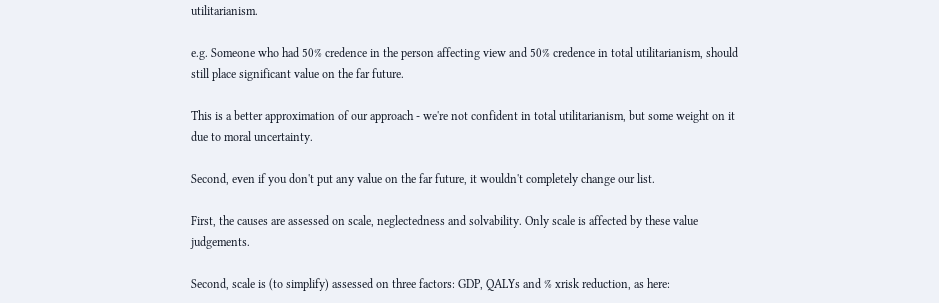utilitarianism.

e.g. Someone who had 50% credence in the person affecting view and 50% credence in total utilitarianism, should still place significant value on the far future.

This is a better approximation of our approach - we're not confident in total utilitarianism, but some weight on it due to moral uncertainty.

Second, even if you don't put any value on the far future, it wouldn't completely change our list.

First, the causes are assessed on scale, neglectedness and solvability. Only scale is affected by these value judgements.

Second, scale is (to simplify) assessed on three factors: GDP, QALYs and % xrisk reduction, as here: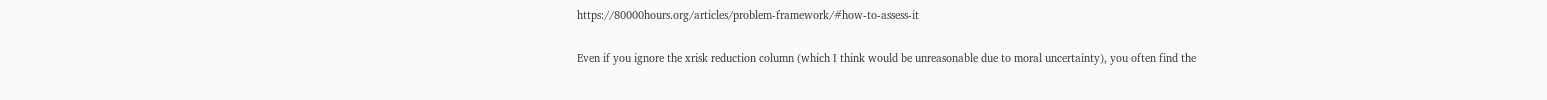https://80000hours.org/articles/problem-framework/#how-to-assess-it

Even if you ignore the xrisk reduction column (which I think would be unreasonable due to moral uncertainty), you often find the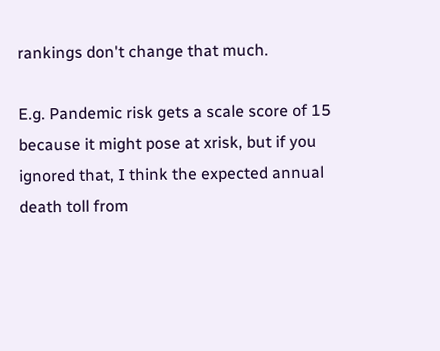rankings don't change that much.

E.g. Pandemic risk gets a scale score of 15 because it might pose at xrisk, but if you ignored that, I think the expected annual death toll from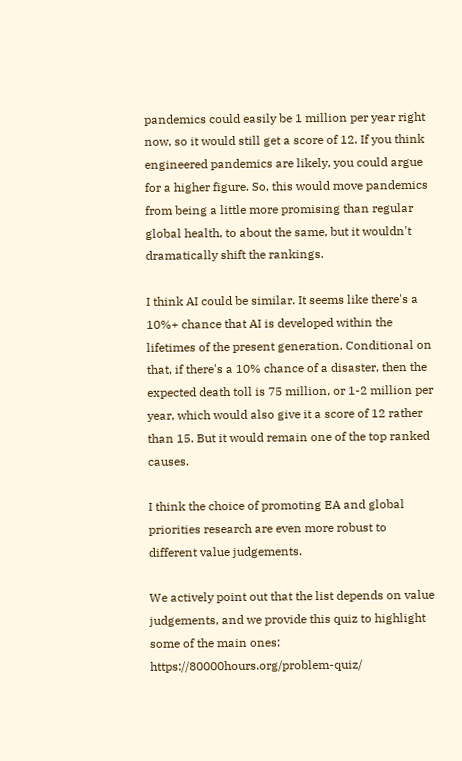pandemics could easily be 1 million per year right now, so it would still get a score of 12. If you think engineered pandemics are likely, you could argue for a higher figure. So, this would move pandemics from being a little more promising than regular global health, to about the same, but it wouldn't dramatically shift the rankings.

I think AI could be similar. It seems like there's a 10%+ chance that AI is developed within the lifetimes of the present generation. Conditional on that, if there's a 10% chance of a disaster, then the expected death toll is 75 million, or 1-2 million per year, which would also give it a score of 12 rather than 15. But it would remain one of the top ranked causes.

I think the choice of promoting EA and global priorities research are even more robust to different value judgements.

We actively point out that the list depends on value judgements, and we provide this quiz to highlight some of the main ones: https://80000hours.org/problem-quiz/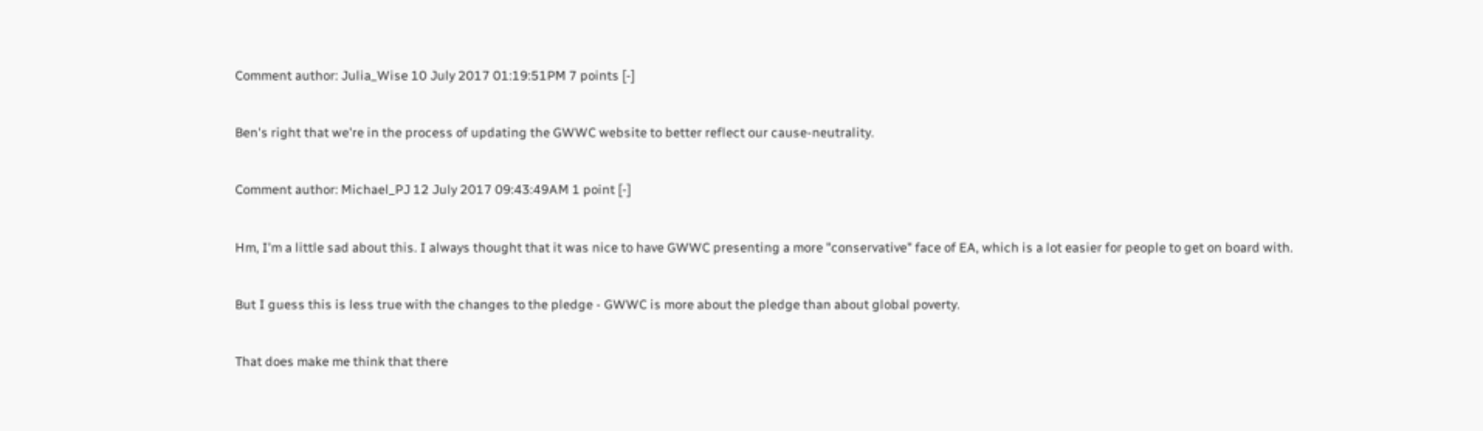Comment author: Julia_Wise 10 July 2017 01:19:51PM 7 points [-]

Ben's right that we're in the process of updating the GWWC website to better reflect our cause-neutrality.

Comment author: Michael_PJ 12 July 2017 09:43:49AM 1 point [-]

Hm, I'm a little sad about this. I always thought that it was nice to have GWWC presenting a more "conservative" face of EA, which is a lot easier for people to get on board with.

But I guess this is less true with the changes to the pledge - GWWC is more about the pledge than about global poverty.

That does make me think that there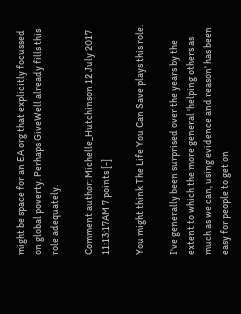might be space for an EA org that explicitly focussed on global poverty. Perhaps GiveWell already fills this role adequately.

Comment author: Michelle_Hutchinson 12 July 2017 11:13:17AM 7 points [-]

You might think The Life You Can Save plays this role.

I've generally been surprised over the years by the extent to which the more general 'helping others as much as we can, using evidence and reason' has been easy for people to get on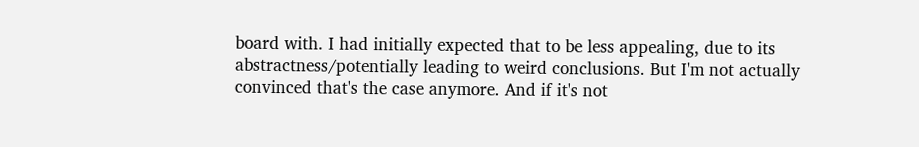board with. I had initially expected that to be less appealing, due to its abstractness/potentially leading to weird conclusions. But I'm not actually convinced that's the case anymore. And if it's not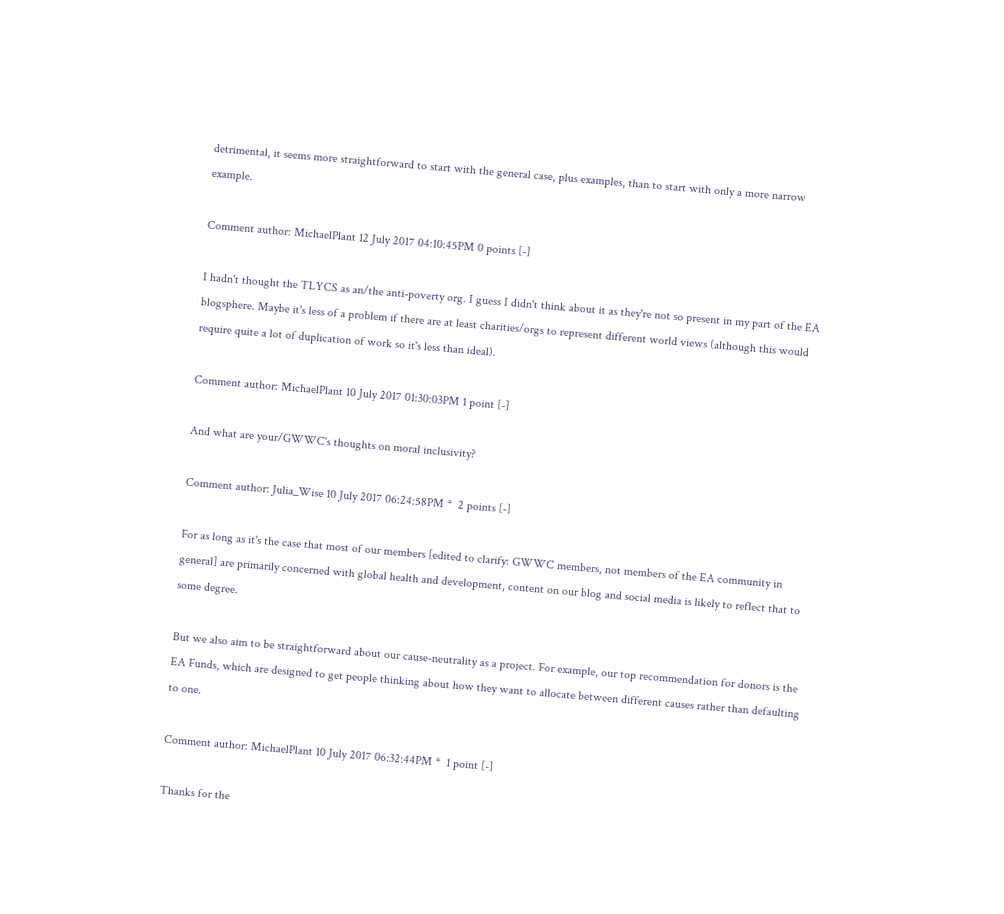detrimental, it seems more straightforward to start with the general case, plus examples, than to start with only a more narrow example.

Comment author: MichaelPlant 12 July 2017 04:10:45PM 0 points [-]

I hadn't thought the TLYCS as an/the anti-poverty org. I guess I didn't think about it as they're not so present in my part of the EA blogsphere. Maybe it's less of a problem if there are at least charities/orgs to represent different world views (although this would require quite a lot of duplication of work so it's less than ideal).

Comment author: MichaelPlant 10 July 2017 01:30:03PM 1 point [-]

And what are your/GWWC's thoughts on moral inclusivity?

Comment author: Julia_Wise 10 July 2017 06:24:58PM *  2 points [-]

For as long as it's the case that most of our members [edited to clarify: GWWC members, not members of the EA community in general] are primarily concerned with global health and development, content on our blog and social media is likely to reflect that to some degree.

But we also aim to be straightforward about our cause-neutrality as a project. For example, our top recommendation for donors is the EA Funds, which are designed to get people thinking about how they want to allocate between different causes rather than defaulting to one.

Comment author: MichaelPlant 10 July 2017 06:32:44PM *  1 point [-]

Thanks for the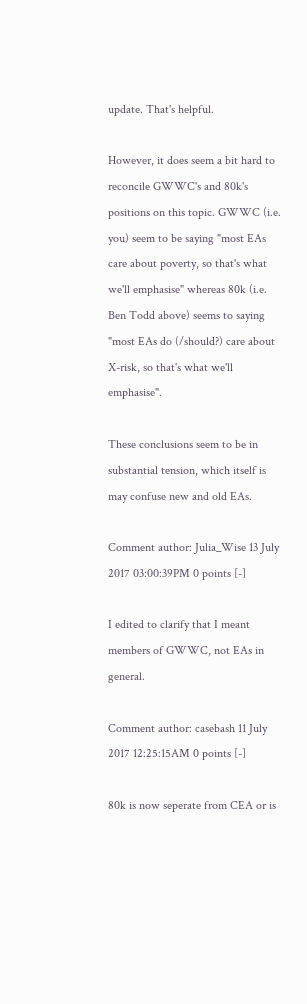update. That's helpful.

However, it does seem a bit hard to reconcile GWWC's and 80k's positions on this topic. GWWC (i.e. you) seem to be saying "most EAs care about poverty, so that's what we'll emphasise" whereas 80k (i.e. Ben Todd above) seems to saying "most EAs do (/should?) care about X-risk, so that's what we'll emphasise".

These conclusions seem to be in substantial tension, which itself is may confuse new and old EAs.

Comment author: Julia_Wise 13 July 2017 03:00:39PM 0 points [-]

I edited to clarify that I meant members of GWWC, not EAs in general.

Comment author: casebash 11 July 2017 12:25:15AM 0 points [-]

80k is now seperate from CEA or is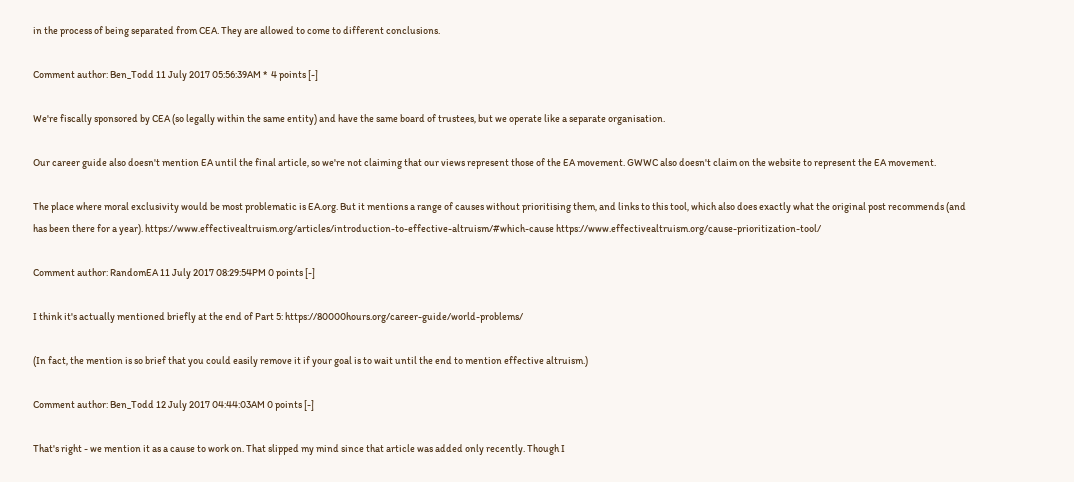in the process of being separated from CEA. They are allowed to come to different conclusions.

Comment author: Ben_Todd 11 July 2017 05:56:39AM *  4 points [-]

We're fiscally sponsored by CEA (so legally within the same entity) and have the same board of trustees, but we operate like a separate organisation.

Our career guide also doesn't mention EA until the final article, so we're not claiming that our views represent those of the EA movement. GWWC also doesn't claim on the website to represent the EA movement.

The place where moral exclusivity would be most problematic is EA.org. But it mentions a range of causes without prioritising them, and links to this tool, which also does exactly what the original post recommends (and has been there for a year). https://www.effectivealtruism.org/articles/introduction-to-effective-altruism/#which-cause https://www.effectivealtruism.org/cause-prioritization-tool/

Comment author: RandomEA 11 July 2017 08:29:54PM 0 points [-]

I think it's actually mentioned briefly at the end of Part 5: https://80000hours.org/career-guide/world-problems/

(In fact, the mention is so brief that you could easily remove it if your goal is to wait until the end to mention effective altruism.)

Comment author: Ben_Todd 12 July 2017 04:44:03AM 0 points [-]

That's right - we mention it as a cause to work on. That slipped my mind since that article was added only recently. Though I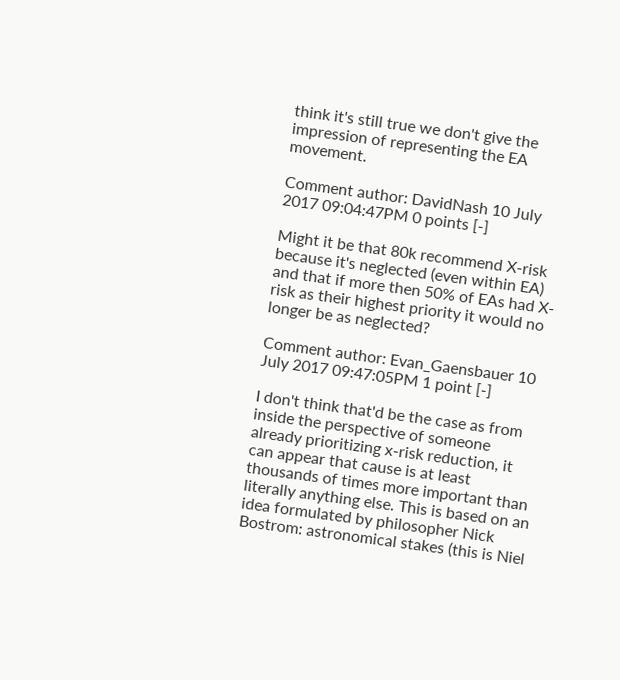think it's still true we don't give the impression of representing the EA movement.

Comment author: DavidNash 10 July 2017 09:04:47PM 0 points [-]

Might it be that 80k recommend X-risk because it's neglected (even within EA) and that if more then 50% of EAs had X-risk as their highest priority it would no longer be as neglected?

Comment author: Evan_Gaensbauer 10 July 2017 09:47:05PM 1 point [-]

I don't think that'd be the case as from inside the perspective of someone already prioritizing x-risk reduction, it can appear that cause is at least thousands of times more important than literally anything else. This is based on an idea formulated by philosopher Nick Bostrom: astronomical stakes (this is Niel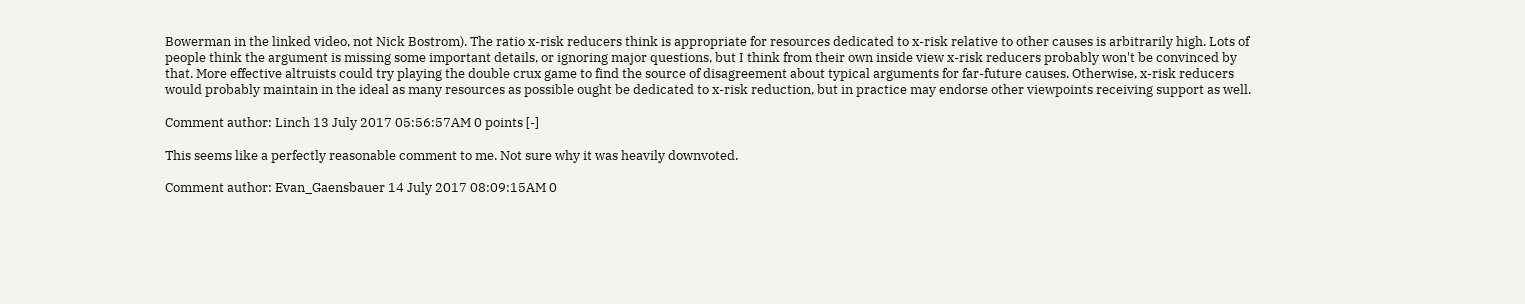Bowerman in the linked video, not Nick Bostrom). The ratio x-risk reducers think is appropriate for resources dedicated to x-risk relative to other causes is arbitrarily high. Lots of people think the argument is missing some important details, or ignoring major questions, but I think from their own inside view x-risk reducers probably won't be convinced by that. More effective altruists could try playing the double crux game to find the source of disagreement about typical arguments for far-future causes. Otherwise, x-risk reducers would probably maintain in the ideal as many resources as possible ought be dedicated to x-risk reduction, but in practice may endorse other viewpoints receiving support as well.

Comment author: Linch 13 July 2017 05:56:57AM 0 points [-]

This seems like a perfectly reasonable comment to me. Not sure why it was heavily downvoted.

Comment author: Evan_Gaensbauer 14 July 2017 08:09:15AM 0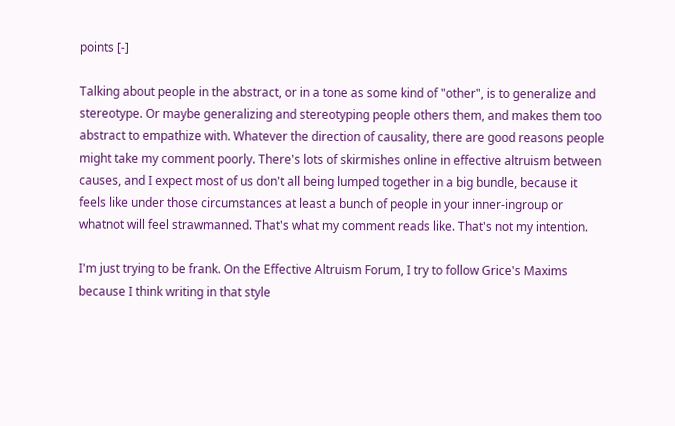points [-]

Talking about people in the abstract, or in a tone as some kind of "other", is to generalize and stereotype. Or maybe generalizing and stereotyping people others them, and makes them too abstract to empathize with. Whatever the direction of causality, there are good reasons people might take my comment poorly. There's lots of skirmishes online in effective altruism between causes, and I expect most of us don't all being lumped together in a big bundle, because it feels like under those circumstances at least a bunch of people in your inner-ingroup or whatnot will feel strawmanned. That's what my comment reads like. That's not my intention.

I'm just trying to be frank. On the Effective Altruism Forum, I try to follow Grice's Maxims because I think writing in that style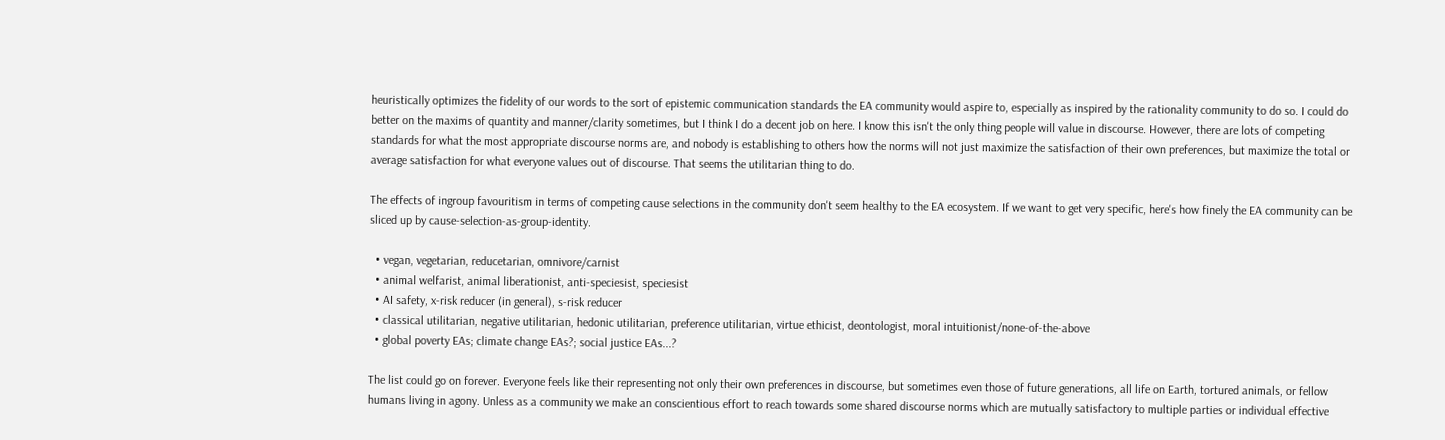heuristically optimizes the fidelity of our words to the sort of epistemic communication standards the EA community would aspire to, especially as inspired by the rationality community to do so. I could do better on the maxims of quantity and manner/clarity sometimes, but I think I do a decent job on here. I know this isn't the only thing people will value in discourse. However, there are lots of competing standards for what the most appropriate discourse norms are, and nobody is establishing to others how the norms will not just maximize the satisfaction of their own preferences, but maximize the total or average satisfaction for what everyone values out of discourse. That seems the utilitarian thing to do.

The effects of ingroup favouritism in terms of competing cause selections in the community don't seem healthy to the EA ecosystem. If we want to get very specific, here's how finely the EA community can be sliced up by cause-selection-as-group-identity.

  • vegan, vegetarian, reducetarian, omnivore/carnist
  • animal welfarist, animal liberationist, anti-speciesist, speciesist
  • AI safety, x-risk reducer (in general), s-risk reducer
  • classical utilitarian, negative utilitarian, hedonic utilitarian, preference utilitarian, virtue ethicist, deontologist, moral intuitionist/none-of-the-above
  • global poverty EAs; climate change EAs?; social justice EAs...?

The list could go on forever. Everyone feels like their representing not only their own preferences in discourse, but sometimes even those of future generations, all life on Earth, tortured animals, or fellow humans living in agony. Unless as a community we make an conscientious effort to reach towards some shared discourse norms which are mutually satisfactory to multiple parties or individual effective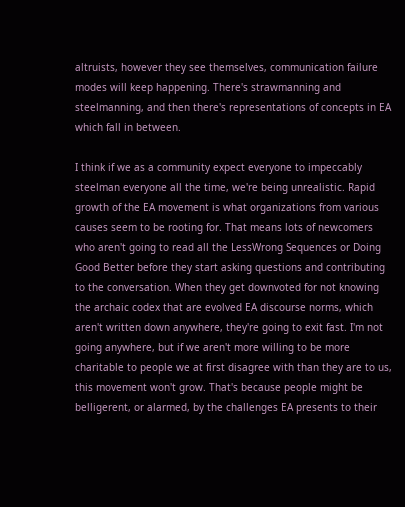altruists, however they see themselves, communication failure modes will keep happening. There's strawmanning and steelmanning, and then there's representations of concepts in EA which fall in between.

I think if we as a community expect everyone to impeccably steelman everyone all the time, we're being unrealistic. Rapid growth of the EA movement is what organizations from various causes seem to be rooting for. That means lots of newcomers who aren't going to read all the LessWrong Sequences or Doing Good Better before they start asking questions and contributing to the conversation. When they get downvoted for not knowing the archaic codex that are evolved EA discourse norms, which aren't written down anywhere, they're going to exit fast. I'm not going anywhere, but if we aren't more willing to be more charitable to people we at first disagree with than they are to us, this movement won't grow. That's because people might be belligerent, or alarmed, by the challenges EA presents to their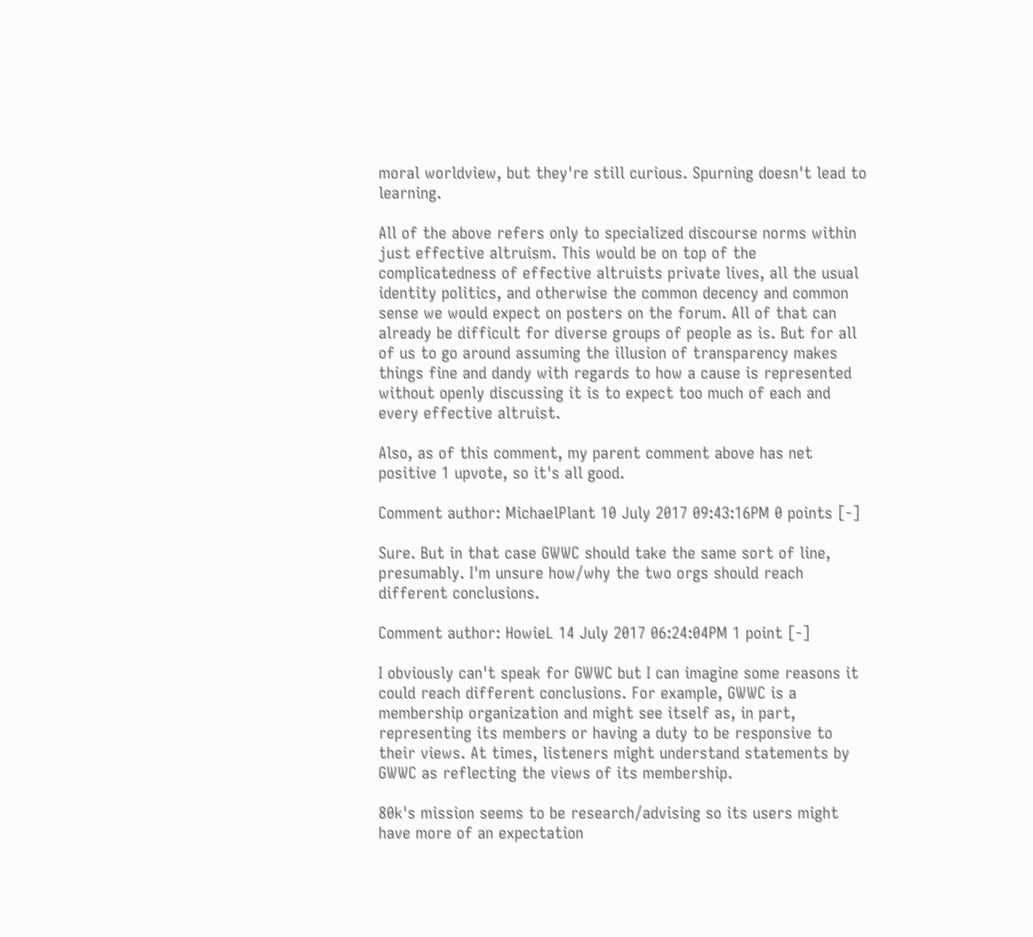moral worldview, but they're still curious. Spurning doesn't lead to learning.

All of the above refers only to specialized discourse norms within just effective altruism. This would be on top of the complicatedness of effective altruists private lives, all the usual identity politics, and otherwise the common decency and common sense we would expect on posters on the forum. All of that can already be difficult for diverse groups of people as is. But for all of us to go around assuming the illusion of transparency makes things fine and dandy with regards to how a cause is represented without openly discussing it is to expect too much of each and every effective altruist.

Also, as of this comment, my parent comment above has net positive 1 upvote, so it's all good.

Comment author: MichaelPlant 10 July 2017 09:43:16PM 0 points [-]

Sure. But in that case GWWC should take the same sort of line, presumably. I'm unsure how/why the two orgs should reach different conclusions.

Comment author: HowieL 14 July 2017 06:24:04PM 1 point [-]

I obviously can't speak for GWWC but I can imagine some reasons it could reach different conclusions. For example, GWWC is a membership organization and might see itself as, in part, representing its members or having a duty to be responsive to their views. At times, listeners might understand statements by GWWC as reflecting the views of its membership.

80k's mission seems to be research/advising so its users might have more of an expectation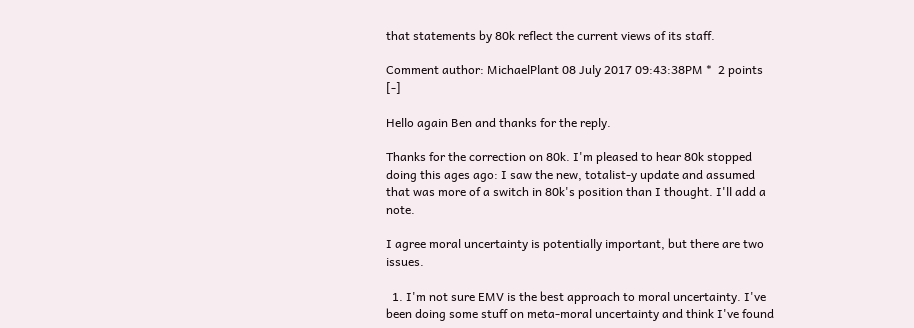that statements by 80k reflect the current views of its staff.

Comment author: MichaelPlant 08 July 2017 09:43:38PM *  2 points [-]

Hello again Ben and thanks for the reply.

Thanks for the correction on 80k. I'm pleased to hear 80k stopped doing this ages ago: I saw the new, totalist-y update and assumed that was more of a switch in 80k's position than I thought. I'll add a note.

I agree moral uncertainty is potentially important, but there are two issues.

  1. I'm not sure EMV is the best approach to moral uncertainty. I've been doing some stuff on meta-moral uncertainty and think I've found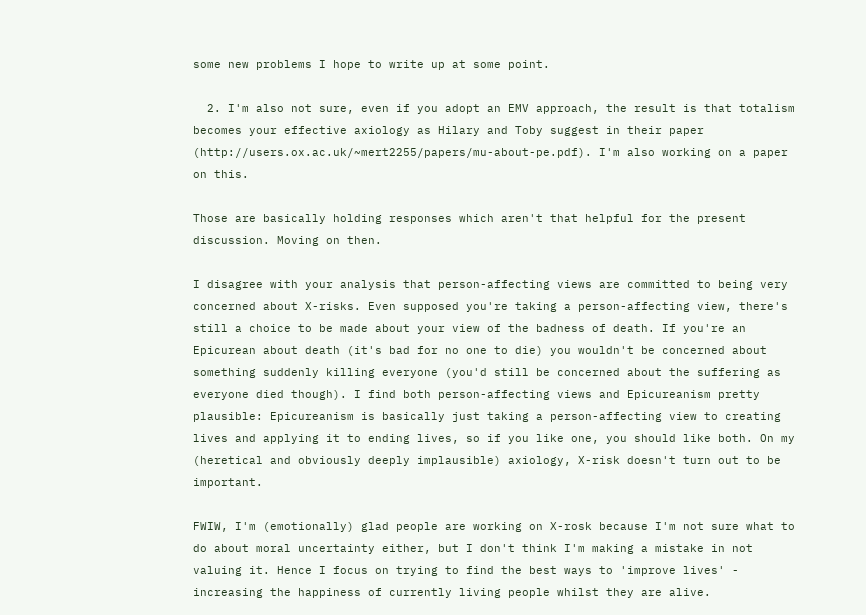some new problems I hope to write up at some point.

  2. I'm also not sure, even if you adopt an EMV approach, the result is that totalism becomes your effective axiology as Hilary and Toby suggest in their paper (http://users.ox.ac.uk/~mert2255/papers/mu-about-pe.pdf). I'm also working on a paper on this.

Those are basically holding responses which aren't that helpful for the present discussion. Moving on then.

I disagree with your analysis that person-affecting views are committed to being very concerned about X-risks. Even supposed you're taking a person-affecting view, there's still a choice to be made about your view of the badness of death. If you're an Epicurean about death (it's bad for no one to die) you wouldn't be concerned about something suddenly killing everyone (you'd still be concerned about the suffering as everyone died though). I find both person-affecting views and Epicureanism pretty plausible: Epicureanism is basically just taking a person-affecting view to creating lives and applying it to ending lives, so if you like one, you should like both. On my (heretical and obviously deeply implausible) axiology, X-risk doesn't turn out to be important.

FWIW, I'm (emotionally) glad people are working on X-rosk because I'm not sure what to do about moral uncertainty either, but I don't think I'm making a mistake in not valuing it. Hence I focus on trying to find the best ways to 'improve lives' - increasing the happiness of currently living people whilst they are alive.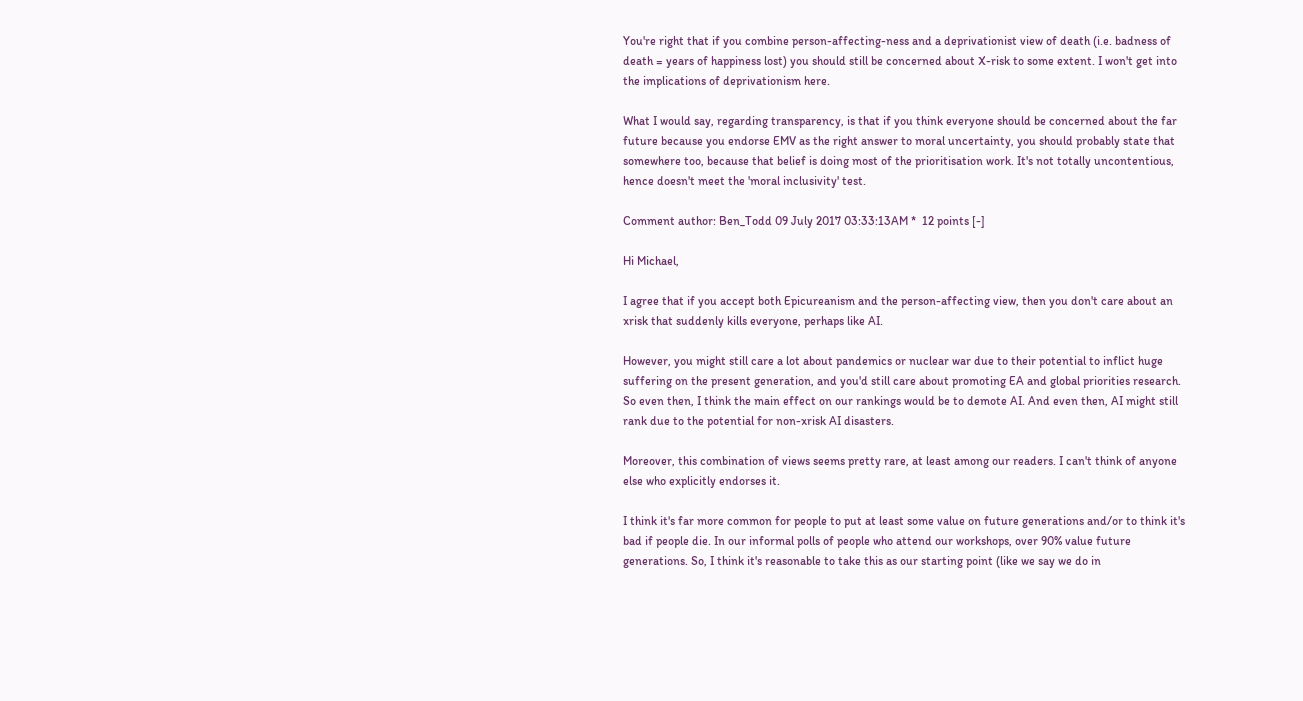You're right that if you combine person-affecting-ness and a deprivationist view of death (i.e. badness of death = years of happiness lost) you should still be concerned about X-risk to some extent. I won't get into the implications of deprivationism here.

What I would say, regarding transparency, is that if you think everyone should be concerned about the far future because you endorse EMV as the right answer to moral uncertainty, you should probably state that somewhere too, because that belief is doing most of the prioritisation work. It's not totally uncontentious, hence doesn't meet the 'moral inclusivity' test.

Comment author: Ben_Todd 09 July 2017 03:33:13AM *  12 points [-]

Hi Michael,

I agree that if you accept both Epicureanism and the person-affecting view, then you don't care about an xrisk that suddenly kills everyone, perhaps like AI.

However, you might still care a lot about pandemics or nuclear war due to their potential to inflict huge suffering on the present generation, and you'd still care about promoting EA and global priorities research. So even then, I think the main effect on our rankings would be to demote AI. And even then, AI might still rank due to the potential for non-xrisk AI disasters.

Moreover, this combination of views seems pretty rare, at least among our readers. I can't think of anyone else who explicitly endorses it.

I think it's far more common for people to put at least some value on future generations and/or to think it's bad if people die. In our informal polls of people who attend our workshops, over 90% value future generations. So, I think it's reasonable to take this as our starting point (like we say we do in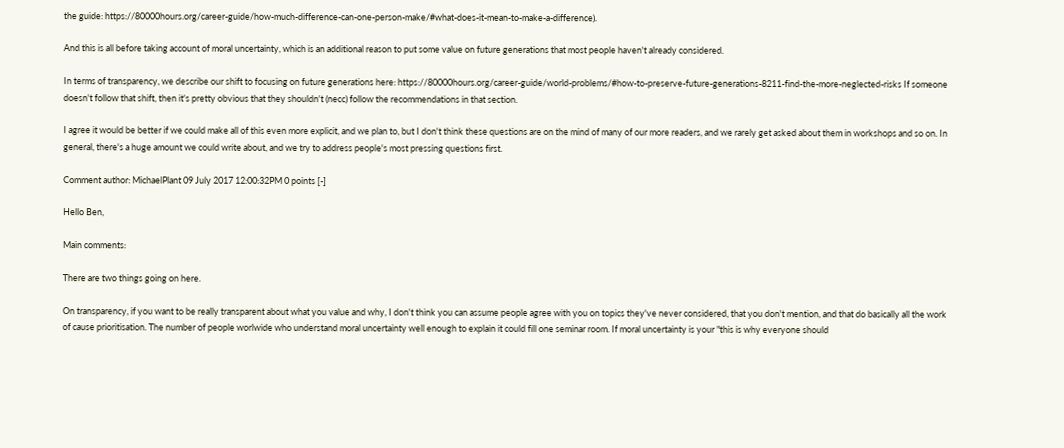the guide: https://80000hours.org/career-guide/how-much-difference-can-one-person-make/#what-does-it-mean-to-make-a-difference).

And this is all before taking account of moral uncertainty, which is an additional reason to put some value on future generations that most people haven't already considered.

In terms of transparency, we describe our shift to focusing on future generations here: https://80000hours.org/career-guide/world-problems/#how-to-preserve-future-generations-8211-find-the-more-neglected-risks If someone doesn't follow that shift, then it's pretty obvious that they shouldn't (necc) follow the recommendations in that section.

I agree it would be better if we could make all of this even more explicit, and we plan to, but I don't think these questions are on the mind of many of our more readers, and we rarely get asked about them in workshops and so on. In general, there's a huge amount we could write about, and we try to address people's most pressing questions first.

Comment author: MichaelPlant 09 July 2017 12:00:32PM 0 points [-]

Hello Ben,

Main comments:

There are two things going on here.

On transparency, if you want to be really transparent about what you value and why, I don't think you can assume people agree with you on topics they've never considered, that you don't mention, and that do basically all the work of cause prioritisation. The number of people worlwide who understand moral uncertainty well enough to explain it could fill one seminar room. If moral uncertainty is your "this is why everyone should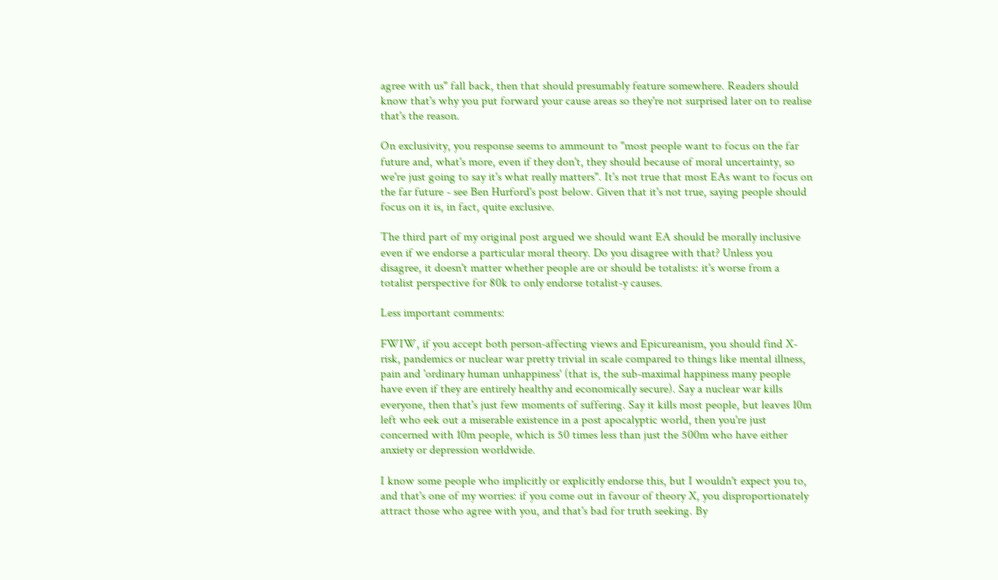agree with us" fall back, then that should presumably feature somewhere. Readers should know that's why you put forward your cause areas so they're not surprised later on to realise that's the reason.

On exclusivity, you response seems to ammount to "most people want to focus on the far future and, what's more, even if they don't, they should because of moral uncertainty, so we're just going to say it's what really matters". It's not true that most EAs want to focus on the far future - see Ben Hurford's post below. Given that it's not true, saying people should focus on it is, in fact, quite exclusive.

The third part of my original post argued we should want EA should be morally inclusive even if we endorse a particular moral theory. Do you disagree with that? Unless you disagree, it doesn't matter whether people are or should be totalists: it's worse from a totalist perspective for 80k to only endorse totalist-y causes.

Less important comments:

FWIW, if you accept both person-affecting views and Epicureanism, you should find X-risk, pandemics or nuclear war pretty trivial in scale compared to things like mental illness, pain and 'ordinary human unhappiness' (that is, the sub-maximal happiness many people have even if they are entirely healthy and economically secure). Say a nuclear war kills everyone, then that's just few moments of suffering. Say it kills most people, but leaves 10m left who eek out a miserable existence in a post apocalyptic world, then you're just concerned with 10m people, which is 50 times less than just the 500m who have either anxiety or depression worldwide.

I know some people who implicitly or explicitly endorse this, but I wouldn't expect you to, and that's one of my worries: if you come out in favour of theory X, you disproportionately attract those who agree with you, and that's bad for truth seeking. By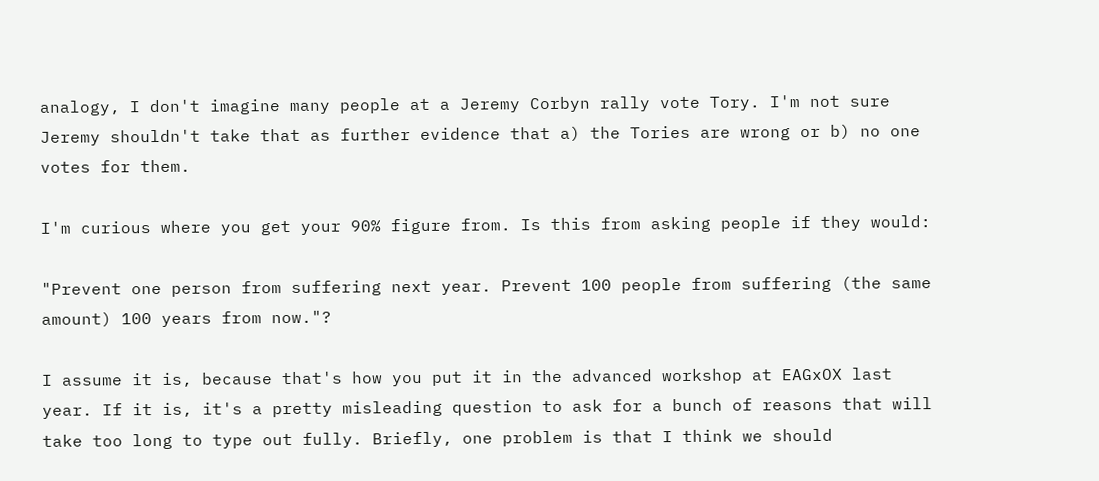analogy, I don't imagine many people at a Jeremy Corbyn rally vote Tory. I'm not sure Jeremy shouldn't take that as further evidence that a) the Tories are wrong or b) no one votes for them.

I'm curious where you get your 90% figure from. Is this from asking people if they would:

"Prevent one person from suffering next year. Prevent 100 people from suffering (the same amount) 100 years from now."?

I assume it is, because that's how you put it in the advanced workshop at EAGxOX last year. If it is, it's a pretty misleading question to ask for a bunch of reasons that will take too long to type out fully. Briefly, one problem is that I think we should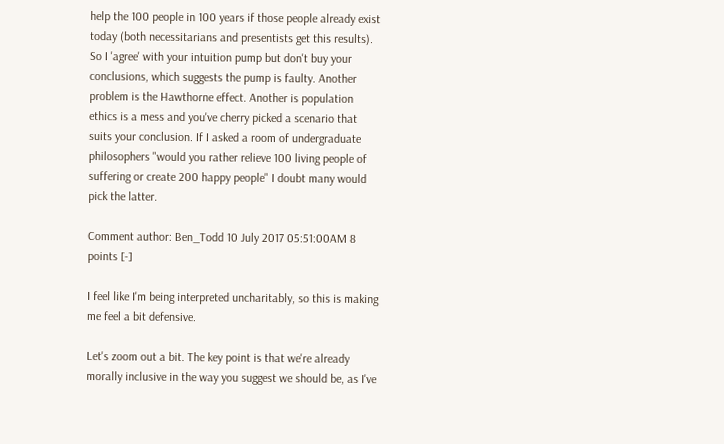help the 100 people in 100 years if those people already exist today (both necessitarians and presentists get this results). So I 'agree' with your intuition pump but don't buy your conclusions, which suggests the pump is faulty. Another problem is the Hawthorne effect. Another is population ethics is a mess and you've cherry picked a scenario that suits your conclusion. If I asked a room of undergraduate philosophers "would you rather relieve 100 living people of suffering or create 200 happy people" I doubt many would pick the latter.

Comment author: Ben_Todd 10 July 2017 05:51:00AM 8 points [-]

I feel like I'm being interpreted uncharitably, so this is making me feel a bit defensive.

Let's zoom out a bit. The key point is that we're already morally inclusive in the way you suggest we should be, as I've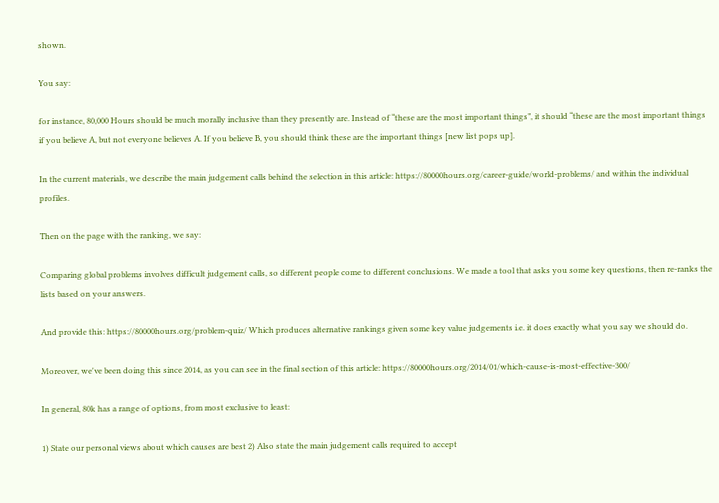shown.

You say:

for instance, 80,000 Hours should be much morally inclusive than they presently are. Instead of “these are the most important things”, it should “these are the most important things if you believe A, but not everyone believes A. If you believe B, you should think these are the important things [new list pops up].

In the current materials, we describe the main judgement calls behind the selection in this article: https://80000hours.org/career-guide/world-problems/ and within the individual profiles.

Then on the page with the ranking, we say:

Comparing global problems involves difficult judgement calls, so different people come to different conclusions. We made a tool that asks you some key questions, then re-ranks the lists based on your answers.

And provide this: https://80000hours.org/problem-quiz/ Which produces alternative rankings given some key value judgements i.e. it does exactly what you say we should do.

Moreover, we've been doing this since 2014, as you can see in the final section of this article: https://80000hours.org/2014/01/which-cause-is-most-effective-300/

In general, 80k has a range of options, from most exclusive to least:

1) State our personal views about which causes are best 2) Also state the main judgement calls required to accept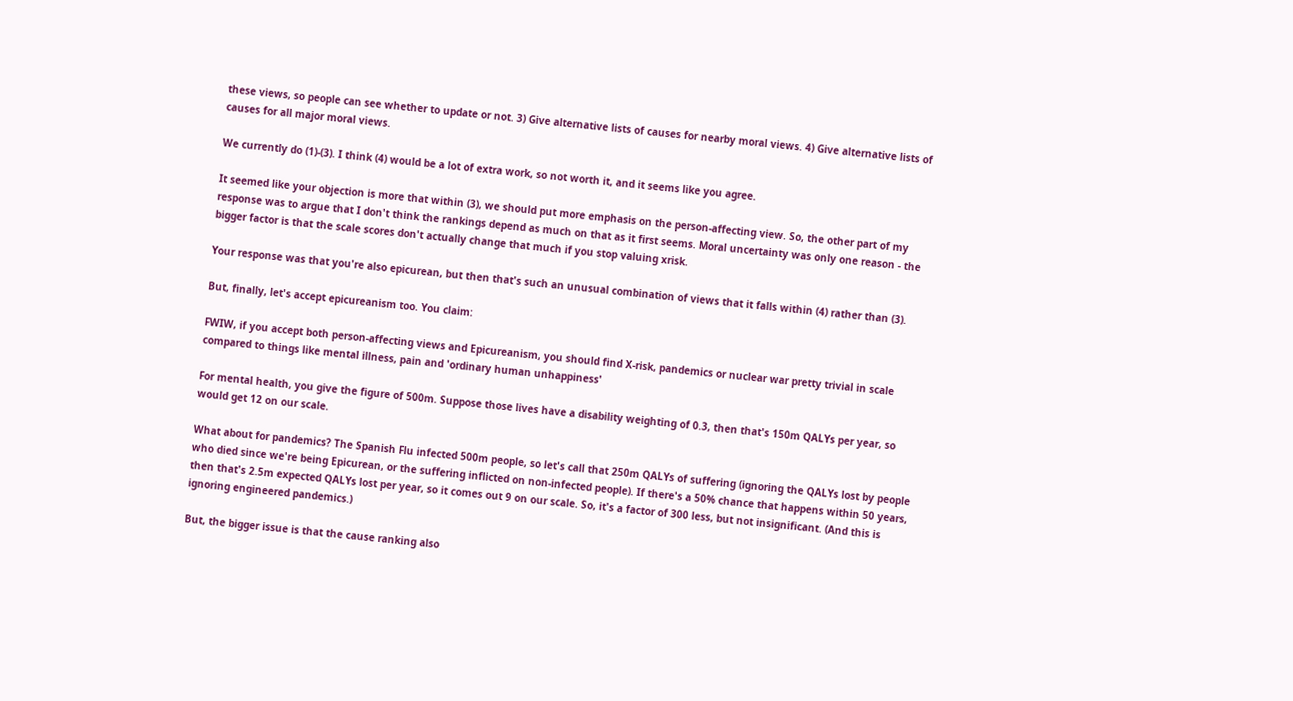these views, so people can see whether to update or not. 3) Give alternative lists of causes for nearby moral views. 4) Give alternative lists of causes for all major moral views.

We currently do (1)-(3). I think (4) would be a lot of extra work, so not worth it, and it seems like you agree.

It seemed like your objection is more that within (3), we should put more emphasis on the person-affecting view. So, the other part of my response was to argue that I don't think the rankings depend as much on that as it first seems. Moral uncertainty was only one reason - the bigger factor is that the scale scores don't actually change that much if you stop valuing xrisk.

Your response was that you're also epicurean, but then that's such an unusual combination of views that it falls within (4) rather than (3).

But, finally, let's accept epicureanism too. You claim:

FWIW, if you accept both person-affecting views and Epicureanism, you should find X-risk, pandemics or nuclear war pretty trivial in scale compared to things like mental illness, pain and 'ordinary human unhappiness'

For mental health, you give the figure of 500m. Suppose those lives have a disability weighting of 0.3, then that's 150m QALYs per year, so would get 12 on our scale.

What about for pandemics? The Spanish Flu infected 500m people, so let's call that 250m QALYs of suffering (ignoring the QALYs lost by people who died since we're being Epicurean, or the suffering inflicted on non-infected people). If there's a 50% chance that happens within 50 years, then that's 2.5m expected QALYs lost per year, so it comes out 9 on our scale. So, it's a factor of 300 less, but not insignificant. (And this is ignoring engineered pandemics.)

But, the bigger issue is that the cause ranking also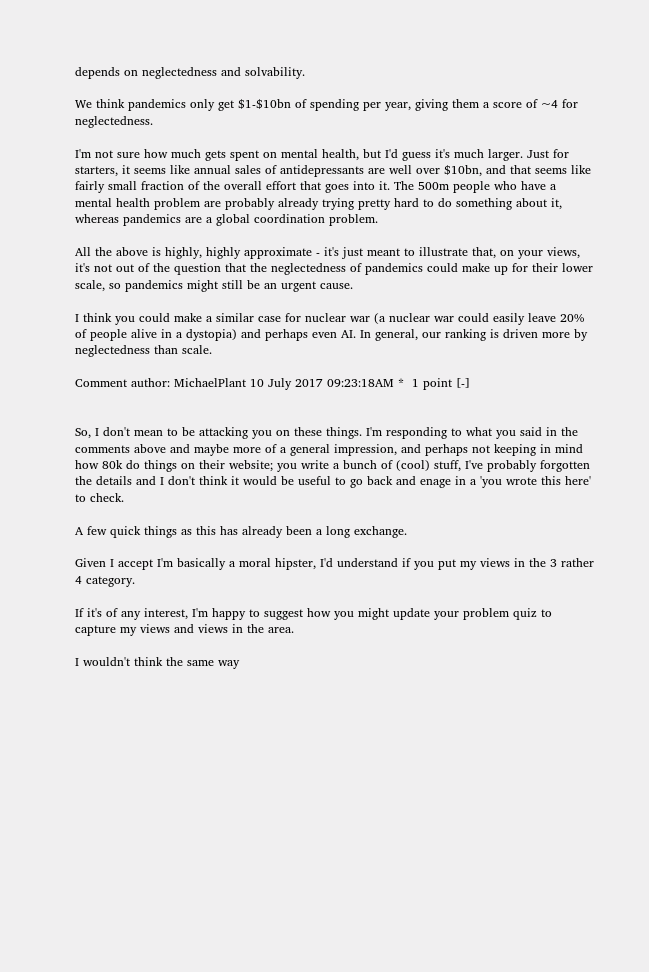depends on neglectedness and solvability.

We think pandemics only get $1-$10bn of spending per year, giving them a score of ~4 for neglectedness.

I'm not sure how much gets spent on mental health, but I'd guess it's much larger. Just for starters, it seems like annual sales of antidepressants are well over $10bn, and that seems like fairly small fraction of the overall effort that goes into it. The 500m people who have a mental health problem are probably already trying pretty hard to do something about it, whereas pandemics are a global coordination problem.

All the above is highly, highly approximate - it's just meant to illustrate that, on your views, it's not out of the question that the neglectedness of pandemics could make up for their lower scale, so pandemics might still be an urgent cause.

I think you could make a similar case for nuclear war (a nuclear war could easily leave 20% of people alive in a dystopia) and perhaps even AI. In general, our ranking is driven more by neglectedness than scale.

Comment author: MichaelPlant 10 July 2017 09:23:18AM *  1 point [-]


So, I don't mean to be attacking you on these things. I'm responding to what you said in the comments above and maybe more of a general impression, and perhaps not keeping in mind how 80k do things on their website; you write a bunch of (cool) stuff, I've probably forgotten the details and I don't think it would be useful to go back and enage in a 'you wrote this here' to check.

A few quick things as this has already been a long exchange.

Given I accept I'm basically a moral hipster, I'd understand if you put my views in the 3 rather 4 category.

If it's of any interest, I'm happy to suggest how you might update your problem quiz to capture my views and views in the area.

I wouldn't think the same way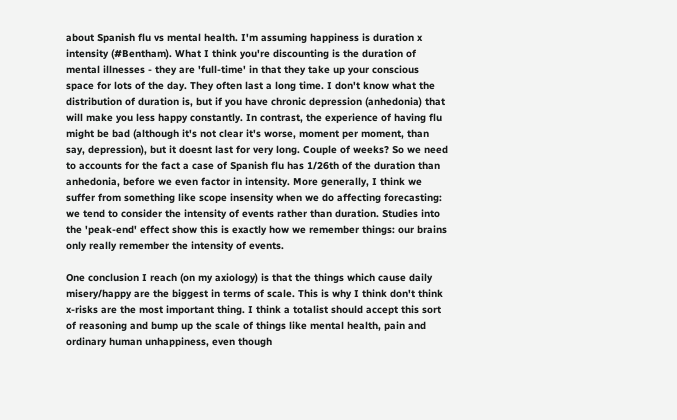about Spanish flu vs mental health. I'm assuming happiness is duration x intensity (#Bentham). What I think you're discounting is the duration of mental illnesses - they are 'full-time' in that they take up your conscious space for lots of the day. They often last a long time. I don't know what the distribution of duration is, but if you have chronic depression (anhedonia) that will make you less happy constantly. In contrast, the experience of having flu might be bad (although it's not clear it's worse, moment per moment, than say, depression), but it doesnt last for very long. Couple of weeks? So we need to accounts for the fact a case of Spanish flu has 1/26th of the duration than anhedonia, before we even factor in intensity. More generally, I think we suffer from something like scope insensity when we do affecting forecasting: we tend to consider the intensity of events rather than duration. Studies into the 'peak-end' effect show this is exactly how we remember things: our brains only really remember the intensity of events.

One conclusion I reach (on my axiology) is that the things which cause daily misery/happy are the biggest in terms of scale. This is why I think don't think x-risks are the most important thing. I think a totalist should accept this sort of reasoning and bump up the scale of things like mental health, pain and ordinary human unhappiness, even though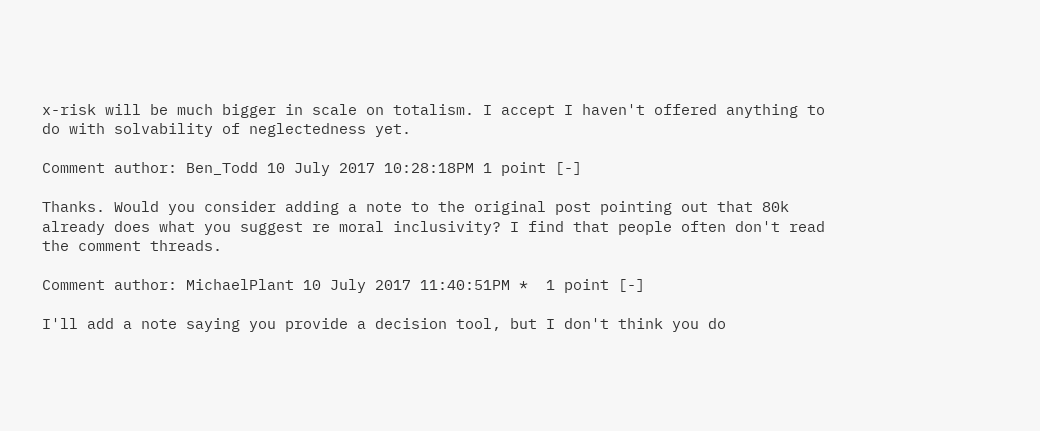x-risk will be much bigger in scale on totalism. I accept I haven't offered anything to do with solvability of neglectedness yet.

Comment author: Ben_Todd 10 July 2017 10:28:18PM 1 point [-]

Thanks. Would you consider adding a note to the original post pointing out that 80k already does what you suggest re moral inclusivity? I find that people often don't read the comment threads.

Comment author: MichaelPlant 10 July 2017 11:40:51PM *  1 point [-]

I'll add a note saying you provide a decision tool, but I don't think you do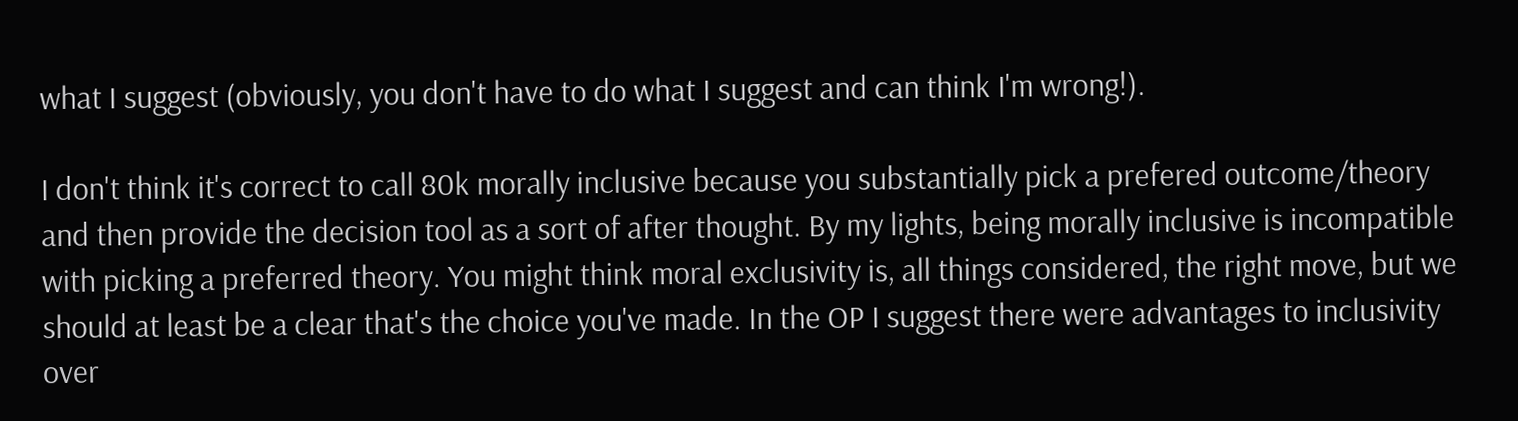what I suggest (obviously, you don't have to do what I suggest and can think I'm wrong!).

I don't think it's correct to call 80k morally inclusive because you substantially pick a prefered outcome/theory and then provide the decision tool as a sort of after thought. By my lights, being morally inclusive is incompatible with picking a preferred theory. You might think moral exclusivity is, all things considered, the right move, but we should at least be a clear that's the choice you've made. In the OP I suggest there were advantages to inclusivity over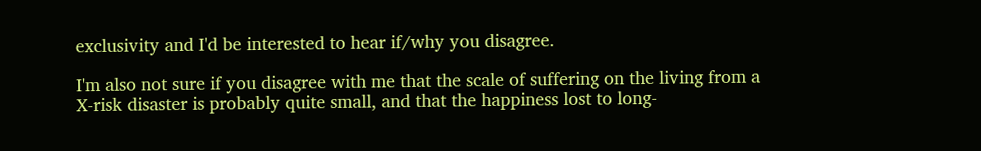exclusivity and I'd be interested to hear if/why you disagree.

I'm also not sure if you disagree with me that the scale of suffering on the living from a X-risk disaster is probably quite small, and that the happiness lost to long-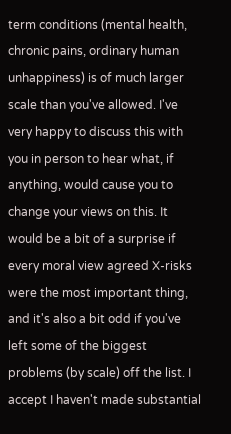term conditions (mental health, chronic pains, ordinary human unhappiness) is of much larger scale than you've allowed. I've very happy to discuss this with you in person to hear what, if anything, would cause you to change your views on this. It would be a bit of a surprise if every moral view agreed X-risks were the most important thing, and it's also a bit odd if you've left some of the biggest problems (by scale) off the list. I accept I haven't made substantial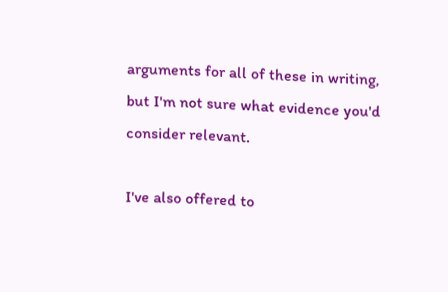arguments for all of these in writing, but I'm not sure what evidence you'd consider relevant.

I've also offered to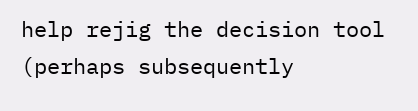help rejig the decision tool (perhaps subsequently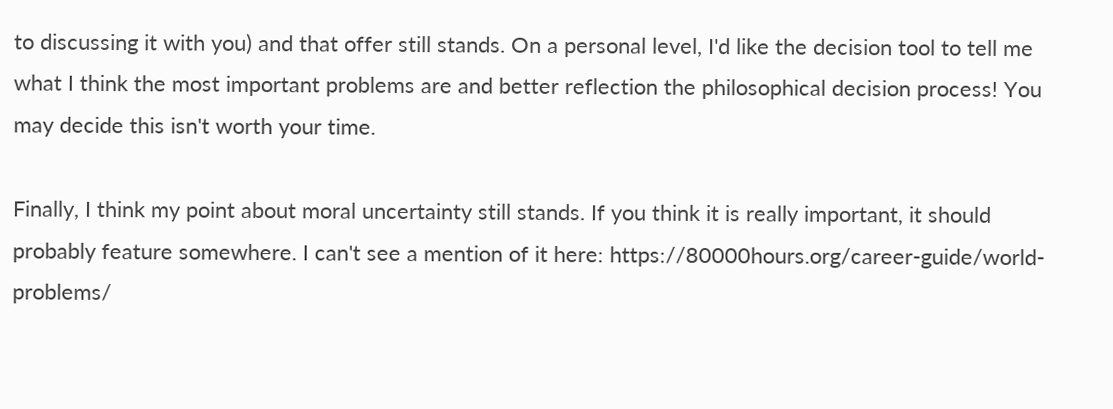to discussing it with you) and that offer still stands. On a personal level, I'd like the decision tool to tell me what I think the most important problems are and better reflection the philosophical decision process! You may decide this isn't worth your time.

Finally, I think my point about moral uncertainty still stands. If you think it is really important, it should probably feature somewhere. I can't see a mention of it here: https://80000hours.org/career-guide/world-problems/